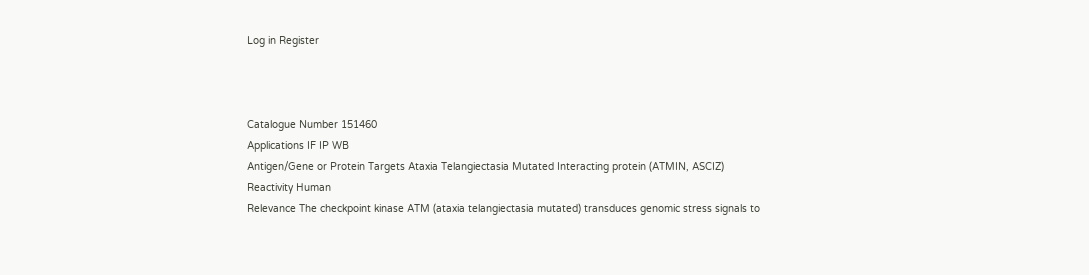Log in Register



Catalogue Number 151460
Applications IF IP WB
Antigen/Gene or Protein Targets Ataxia Telangiectasia Mutated Interacting protein (ATMIN, ASCIZ)
Reactivity Human
Relevance The checkpoint kinase ATM (ataxia telangiectasia mutated) transduces genomic stress signals to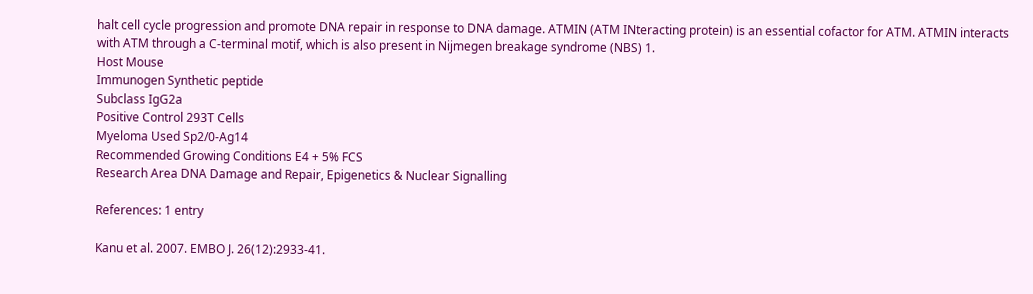halt cell cycle progression and promote DNA repair in response to DNA damage. ATMIN (ATM INteracting protein) is an essential cofactor for ATM. ATMIN interacts with ATM through a C-terminal motif, which is also present in Nijmegen breakage syndrome (NBS) 1.
Host Mouse
Immunogen Synthetic peptide
Subclass IgG2a
Positive Control 293T Cells
Myeloma Used Sp2/0-Ag14
Recommended Growing Conditions E4 + 5% FCS
Research Area DNA Damage and Repair, Epigenetics & Nuclear Signalling

References: 1 entry

Kanu et al. 2007. EMBO J. 26(12):2933-41.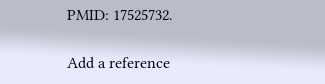PMID: 17525732.

Add a reference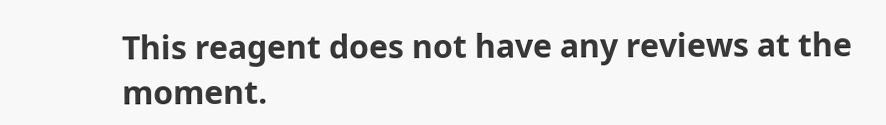This reagent does not have any reviews at the moment.